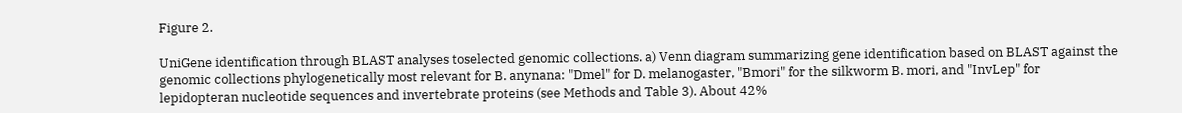Figure 2.

UniGene identification through BLAST analyses toselected genomic collections. a) Venn diagram summarizing gene identification based on BLAST against the genomic collections phylogenetically most relevant for B. anynana: "Dmel" for D. melanogaster, "Bmori" for the silkworm B. mori, and "InvLep" for lepidopteran nucleotide sequences and invertebrate proteins (see Methods and Table 3). About 42%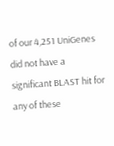of our 4,251 UniGenes did not have a significant BLAST hit for any of these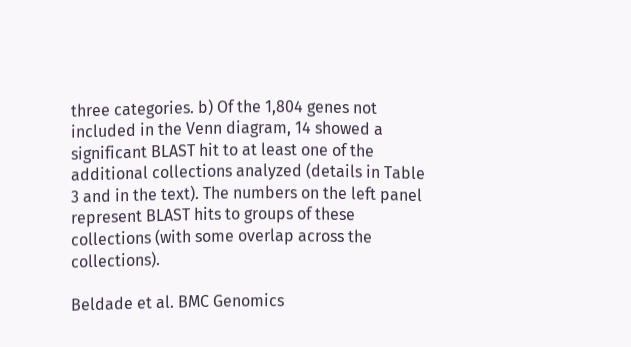three categories. b) Of the 1,804 genes not included in the Venn diagram, 14 showed a significant BLAST hit to at least one of the additional collections analyzed (details in Table 3 and in the text). The numbers on the left panel represent BLAST hits to groups of these collections (with some overlap across the collections).

Beldade et al. BMC Genomics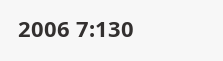2006 7:130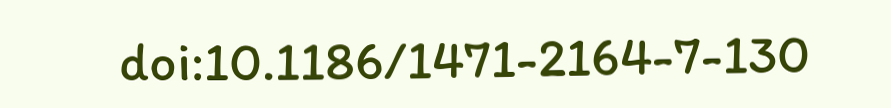doi:10.1186/1471-2164-7-130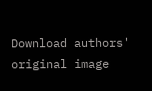Download authors' original image